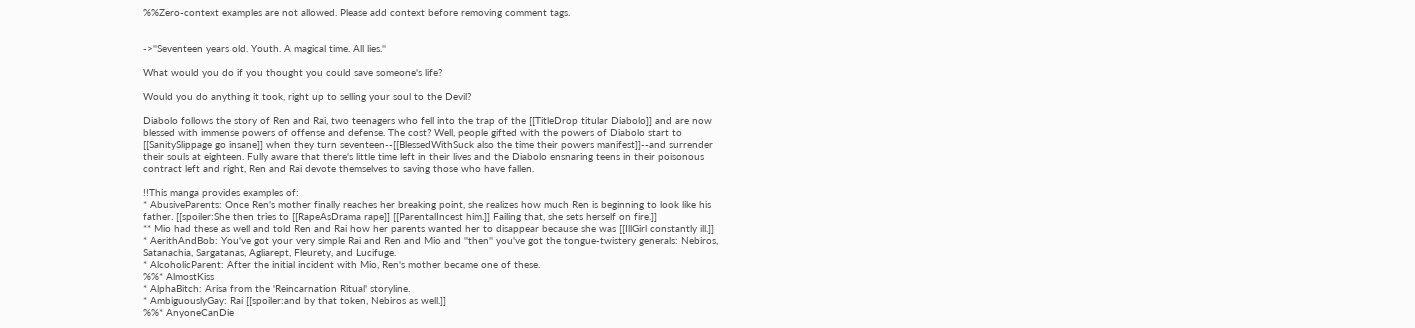%%Zero-context examples are not allowed. Please add context before removing comment tags.


->''Seventeen years old. Youth. A magical time. All lies.''

What would you do if you thought you could save someone's life?

Would you do anything it took, right up to selling your soul to the Devil?

Diabolo follows the story of Ren and Rai, two teenagers who fell into the trap of the [[TitleDrop titular Diabolo]] and are now blessed with immense powers of offense and defense. The cost? Well, people gifted with the powers of Diabolo start to [[SanitySlippage go insane]] when they turn seventeen--[[BlessedWithSuck also the time their powers manifest]]--and surrender their souls at eighteen. Fully aware that there's little time left in their lives and the Diabolo ensnaring teens in their poisonous contract left and right, Ren and Rai devote themselves to saving those who have fallen.

!!This manga provides examples of:
* AbusiveParents: Once Ren's mother finally reaches her breaking point, she realizes how much Ren is beginning to look like his father. [[spoiler:She then tries to [[RapeAsDrama rape]] [[ParentalIncest him.]] Failing that, she sets herself on fire.]]
** Mio had these as well and told Ren and Rai how her parents wanted her to disappear because she was [[IllGirl constantly ill.]]
* AerithAndBob: You've got your very simple Rai and Ren and Mio and ''then'' you've got the tongue-twistery generals: Nebiros, Satanachia, Sargatanas, Agliarept, Fleurety, and Lucifuge.
* AlcoholicParent: After the initial incident with Mio, Ren's mother became one of these.
%%* AlmostKiss
* AlphaBitch: Arisa from the 'Reincarnation Ritual' storyline.
* AmbiguouslyGay: Rai [[spoiler:and by that token, Nebiros as well.]]
%%* AnyoneCanDie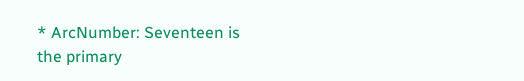* ArcNumber: Seventeen is the primary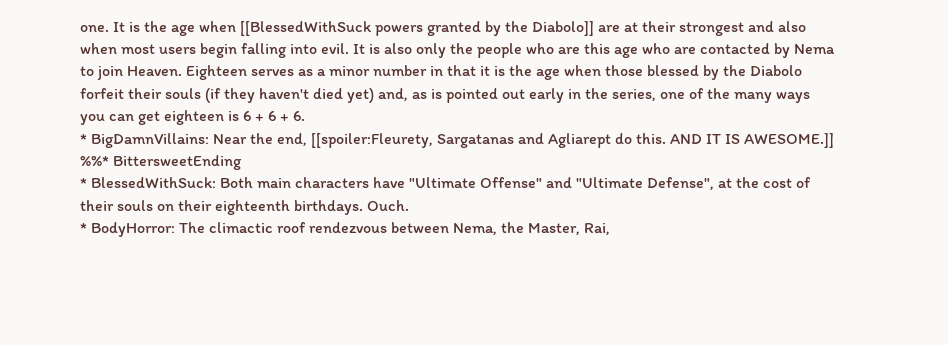one. It is the age when [[BlessedWithSuck powers granted by the Diabolo]] are at their strongest and also when most users begin falling into evil. It is also only the people who are this age who are contacted by Nema to join Heaven. Eighteen serves as a minor number in that it is the age when those blessed by the Diabolo forfeit their souls (if they haven't died yet) and, as is pointed out early in the series, one of the many ways you can get eighteen is 6 + 6 + 6.
* BigDamnVillains: Near the end, [[spoiler:Fleurety, Sargatanas and Agliarept do this. AND IT IS AWESOME.]]
%%* BittersweetEnding
* BlessedWithSuck: Both main characters have "Ultimate Offense" and "Ultimate Defense", at the cost of their souls on their eighteenth birthdays. Ouch.
* BodyHorror: The climactic roof rendezvous between Nema, the Master, Rai,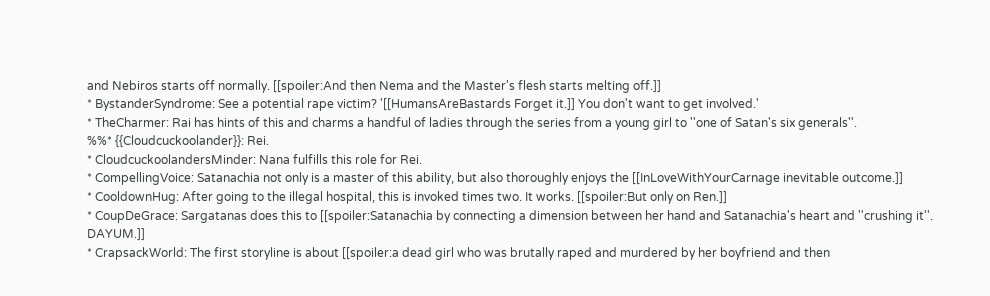and Nebiros starts off normally. [[spoiler:And then Nema and the Master's flesh starts melting off.]]
* BystanderSyndrome: See a potential rape victim? '[[HumansAreBastards Forget it.]] You don't want to get involved.'
* TheCharmer: Rai has hints of this and charms a handful of ladies through the series from a young girl to ''one of Satan's six generals''.
%%* {{Cloudcuckoolander}}: Rei.
* CloudcuckoolandersMinder: Nana fulfills this role for Rei.
* CompellingVoice: Satanachia not only is a master of this ability, but also thoroughly enjoys the [[InLoveWithYourCarnage inevitable outcome.]]
* CooldownHug: After going to the illegal hospital, this is invoked times two. It works. [[spoiler:But only on Ren.]]
* CoupDeGrace: Sargatanas does this to [[spoiler:Satanachia by connecting a dimension between her hand and Satanachia's heart and ''crushing it''. DAYUM.]]
* CrapsackWorld: The first storyline is about [[spoiler:a dead girl who was brutally raped and murdered by her boyfriend and then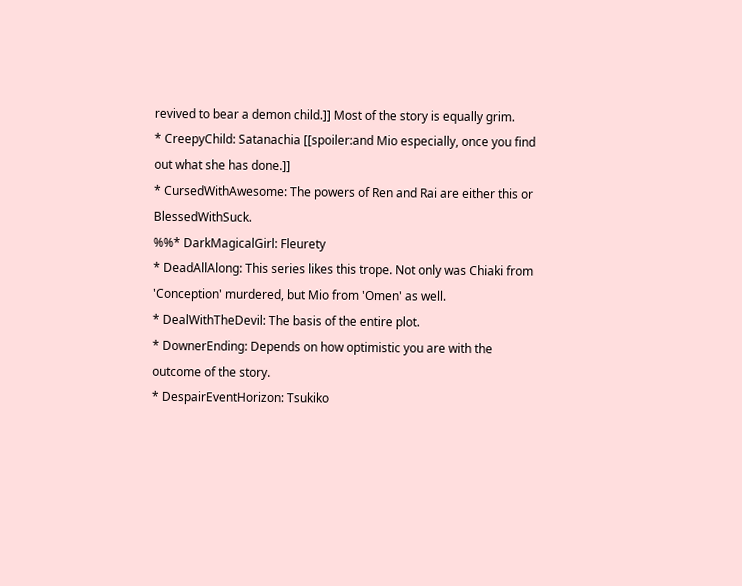revived to bear a demon child.]] Most of the story is equally grim.
* CreepyChild: Satanachia [[spoiler:and Mio especially, once you find out what she has done.]]
* CursedWithAwesome: The powers of Ren and Rai are either this or BlessedWithSuck.
%%* DarkMagicalGirl: Fleurety
* DeadAllAlong: This series likes this trope. Not only was Chiaki from 'Conception' murdered, but Mio from 'Omen' as well.
* DealWithTheDevil: The basis of the entire plot.
* DownerEnding: Depends on how optimistic you are with the outcome of the story.
* DespairEventHorizon: Tsukiko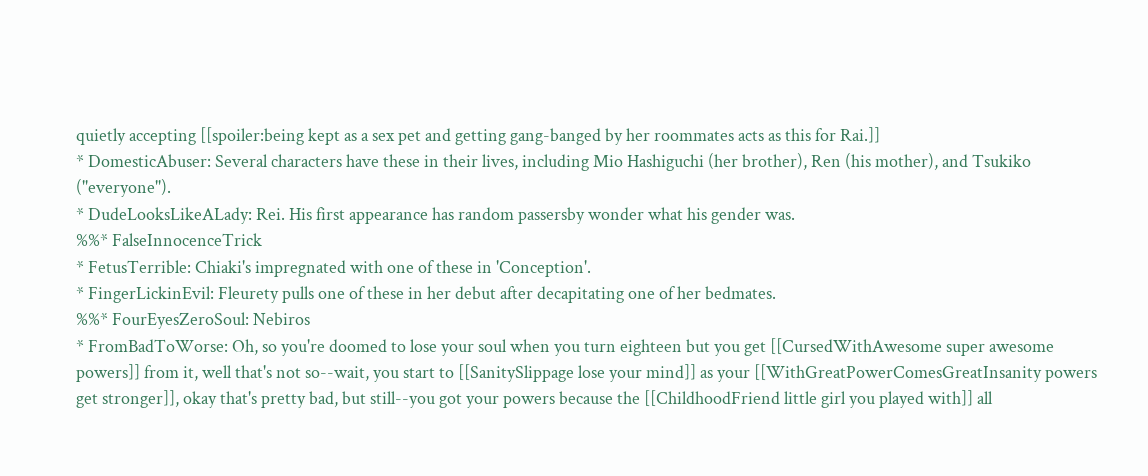quietly accepting [[spoiler:being kept as a sex pet and getting gang-banged by her roommates acts as this for Rai.]]
* DomesticAbuser: Several characters have these in their lives, including Mio Hashiguchi (her brother), Ren (his mother), and Tsukiko (''everyone'').
* DudeLooksLikeALady: Rei. His first appearance has random passersby wonder what his gender was.
%%* FalseInnocenceTrick
* FetusTerrible: Chiaki's impregnated with one of these in 'Conception'.
* FingerLickinEvil: Fleurety pulls one of these in her debut after decapitating one of her bedmates.
%%* FourEyesZeroSoul: Nebiros
* FromBadToWorse: Oh, so you're doomed to lose your soul when you turn eighteen but you get [[CursedWithAwesome super awesome powers]] from it, well that's not so--wait, you start to [[SanitySlippage lose your mind]] as your [[WithGreatPowerComesGreatInsanity powers get stronger]], okay that's pretty bad, but still--you got your powers because the [[ChildhoodFriend little girl you played with]] all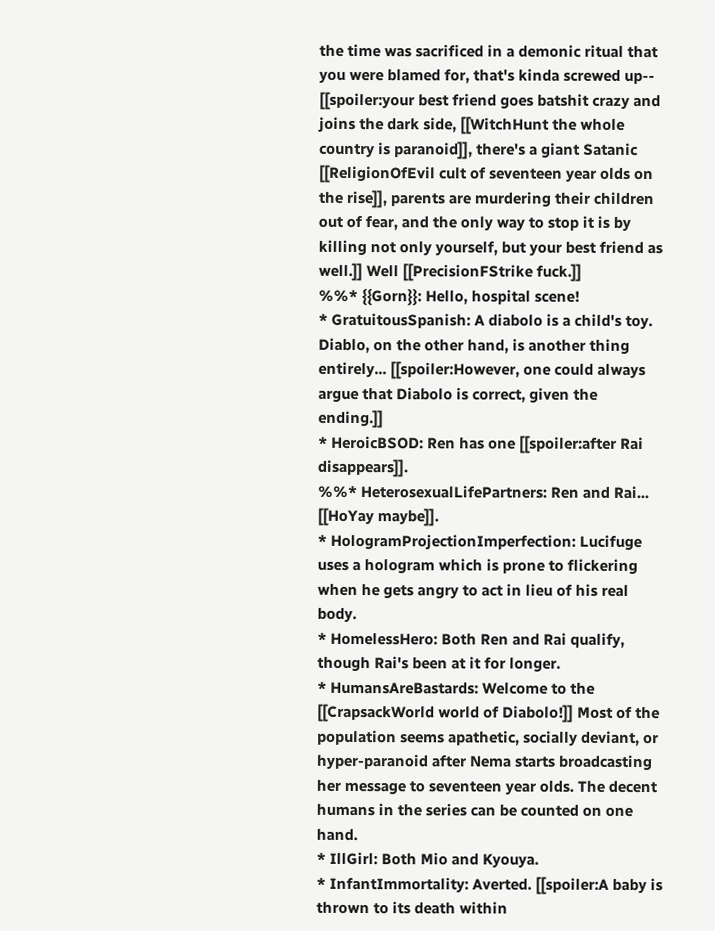the time was sacrificed in a demonic ritual that you were blamed for, that's kinda screwed up-- [[spoiler:your best friend goes batshit crazy and joins the dark side, [[WitchHunt the whole country is paranoid]], there's a giant Satanic [[ReligionOfEvil cult of seventeen year olds on the rise]], parents are murdering their children out of fear, and the only way to stop it is by killing not only yourself, but your best friend as well.]] Well [[PrecisionFStrike fuck.]]
%%* {{Gorn}}: Hello, hospital scene!
* GratuitousSpanish: A diabolo is a child's toy. Diablo, on the other hand, is another thing entirely... [[spoiler:However, one could always argue that Diabolo is correct, given the ending.]]
* HeroicBSOD: Ren has one [[spoiler:after Rai disappears]].
%%* HeterosexualLifePartners: Ren and Rai... [[HoYay maybe]].
* HologramProjectionImperfection: Lucifuge uses a hologram which is prone to flickering when he gets angry to act in lieu of his real body.
* HomelessHero: Both Ren and Rai qualify, though Rai's been at it for longer.
* HumansAreBastards: Welcome to the [[CrapsackWorld world of Diabolo!]] Most of the population seems apathetic, socially deviant, or hyper-paranoid after Nema starts broadcasting her message to seventeen year olds. The decent humans in the series can be counted on one hand.
* IllGirl: Both Mio and Kyouya.
* InfantImmortality: Averted. [[spoiler:A baby is thrown to its death within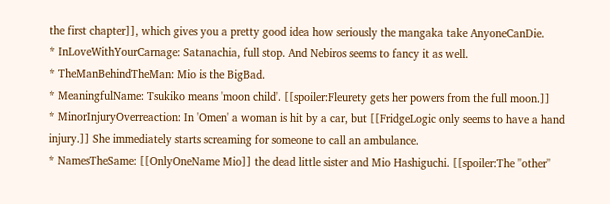the first chapter]], which gives you a pretty good idea how seriously the mangaka take AnyoneCanDie.
* InLoveWithYourCarnage: Satanachia, full stop. And Nebiros seems to fancy it as well.
* TheManBehindTheMan: Mio is the BigBad.
* MeaningfulName: Tsukiko means 'moon child'. [[spoiler:Fleurety gets her powers from the full moon.]]
* MinorInjuryOverreaction: In 'Omen' a woman is hit by a car, but [[FridgeLogic only seems to have a hand injury.]] She immediately starts screaming for someone to call an ambulance.
* NamesTheSame: [[OnlyOneName Mio]] the dead little sister and Mio Hashiguchi. [[spoiler:The ''other''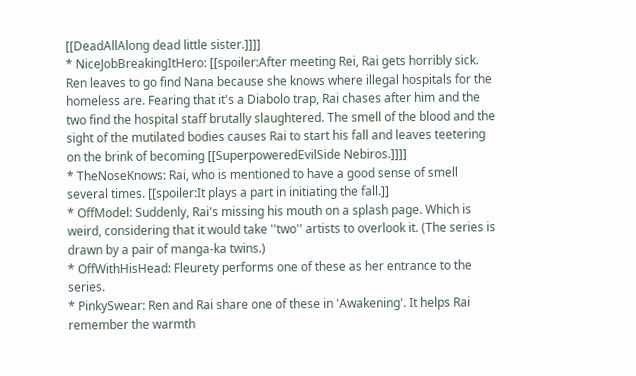[[DeadAllAlong dead little sister.]]]]
* NiceJobBreakingItHero: [[spoiler:After meeting Rei, Rai gets horribly sick. Ren leaves to go find Nana because she knows where illegal hospitals for the homeless are. Fearing that it's a Diabolo trap, Rai chases after him and the two find the hospital staff brutally slaughtered. The smell of the blood and the sight of the mutilated bodies causes Rai to start his fall and leaves teetering on the brink of becoming [[SuperpoweredEvilSide Nebiros.]]]]
* TheNoseKnows: Rai, who is mentioned to have a good sense of smell several times. [[spoiler:It plays a part in initiating the fall.]]
* OffModel: Suddenly, Rai's missing his mouth on a splash page. Which is weird, considering that it would take ''two'' artists to overlook it. (The series is drawn by a pair of manga-ka twins.)
* OffWithHisHead: Fleurety performs one of these as her entrance to the series.
* PinkySwear: Ren and Rai share one of these in 'Awakening'. It helps Rai remember the warmth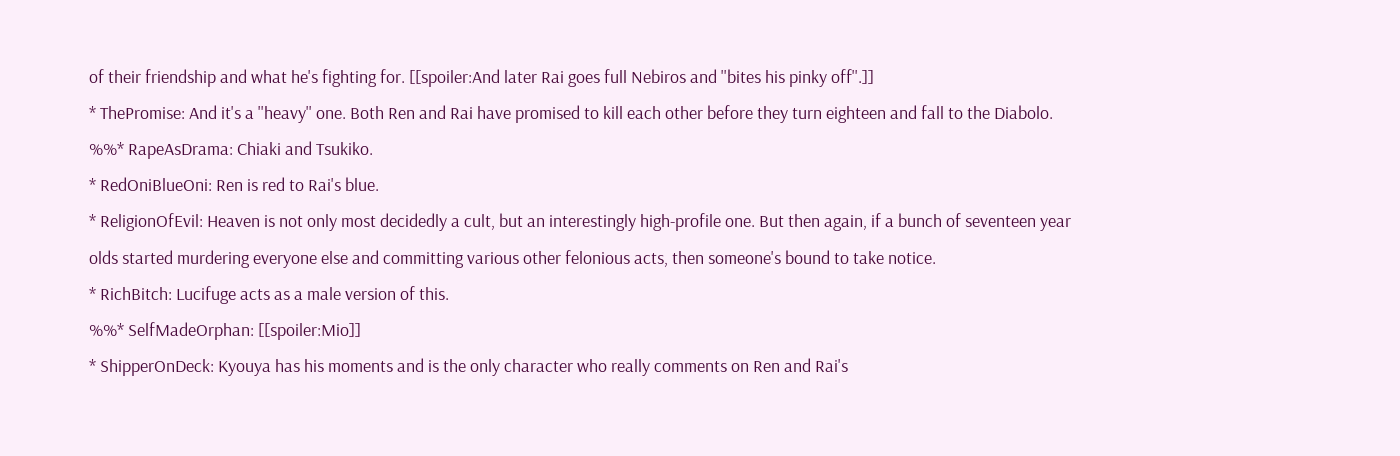of their friendship and what he's fighting for. [[spoiler:And later Rai goes full Nebiros and ''bites his pinky off''.]]
* ThePromise: And it's a ''heavy'' one. Both Ren and Rai have promised to kill each other before they turn eighteen and fall to the Diabolo.
%%* RapeAsDrama: Chiaki and Tsukiko.
* RedOniBlueOni: Ren is red to Rai's blue.
* ReligionOfEvil: Heaven is not only most decidedly a cult, but an interestingly high-profile one. But then again, if a bunch of seventeen year olds started murdering everyone else and committing various other felonious acts, then someone's bound to take notice.
* RichBitch: Lucifuge acts as a male version of this.
%%* SelfMadeOrphan: [[spoiler:Mio]]
* ShipperOnDeck: Kyouya has his moments and is the only character who really comments on Ren and Rai's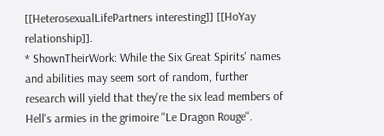[[HeterosexualLifePartners interesting]] [[HoYay relationship]].
* ShownTheirWork: While the Six Great Spirits' names and abilities may seem sort of random, further research will yield that they're the six lead members of Hell's armies in the grimoire ''Le Dragon Rouge''.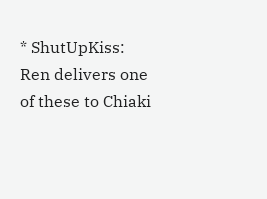* ShutUpKiss: Ren delivers one of these to Chiaki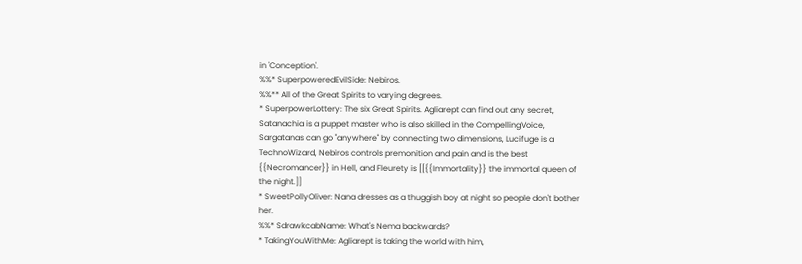in 'Conception'.
%%* SuperpoweredEvilSide: Nebiros.
%%** All of the Great Spirits to varying degrees.
* SuperpowerLottery: The six Great Spirits. Agliarept can find out any secret, Satanachia is a puppet master who is also skilled in the CompellingVoice, Sargatanas can go ''anywhere'' by connecting two dimensions, Lucifuge is a TechnoWizard, Nebiros controls premonition and pain and is the best {{Necromancer}} in Hell, and Fleurety is [[{{Immortality}} the immortal queen of the night.]]
* SweetPollyOliver: Nana dresses as a thuggish boy at night so people don't bother her.
%%* SdrawkcabName: What's Nema backwards?
* TakingYouWithMe: Agliarept is taking the world with him,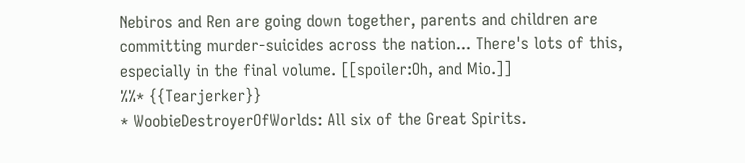Nebiros and Ren are going down together, parents and children are committing murder-suicides across the nation... There's lots of this, especially in the final volume. [[spoiler:Oh, and Mio.]]
%%* {{Tearjerker}}
* WoobieDestroyerOfWorlds: All six of the Great Spirits.